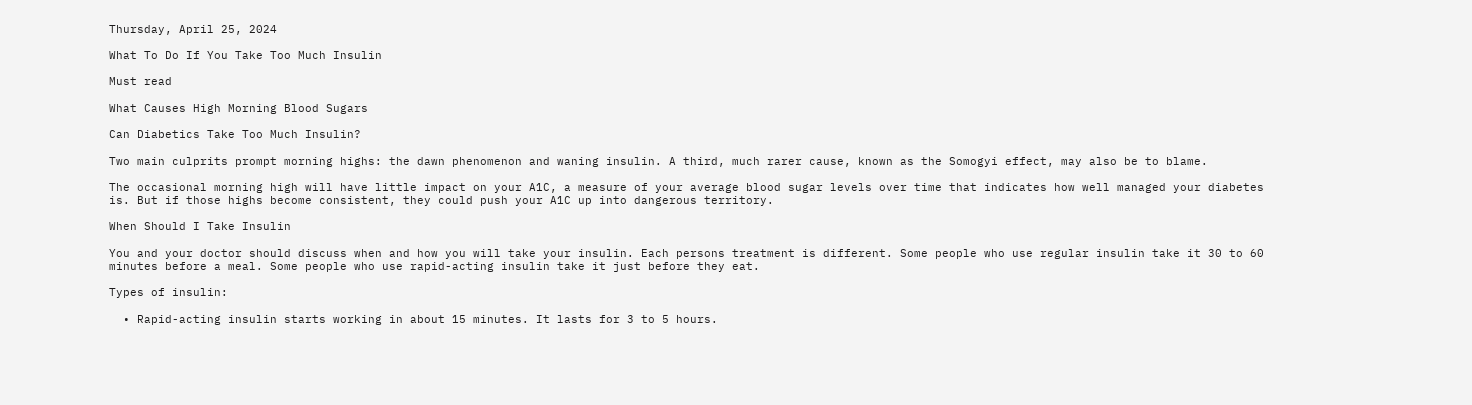Thursday, April 25, 2024

What To Do If You Take Too Much Insulin

Must read

What Causes High Morning Blood Sugars

Can Diabetics Take Too Much Insulin?

Two main culprits prompt morning highs: the dawn phenomenon and waning insulin. A third, much rarer cause, known as the Somogyi effect, may also be to blame.

The occasional morning high will have little impact on your A1C, a measure of your average blood sugar levels over time that indicates how well managed your diabetes is. But if those highs become consistent, they could push your A1C up into dangerous territory.

When Should I Take Insulin

You and your doctor should discuss when and how you will take your insulin. Each persons treatment is different. Some people who use regular insulin take it 30 to 60 minutes before a meal. Some people who use rapid-acting insulin take it just before they eat.

Types of insulin:

  • Rapid-acting insulin starts working in about 15 minutes. It lasts for 3 to 5 hours.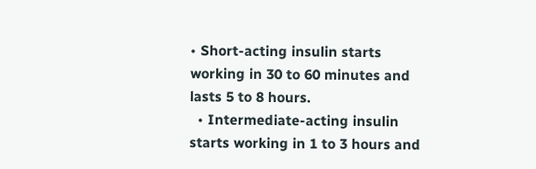• Short-acting insulin starts working in 30 to 60 minutes and lasts 5 to 8 hours.
  • Intermediate-acting insulin starts working in 1 to 3 hours and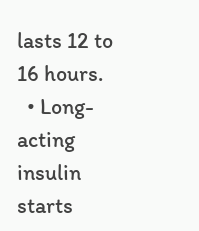lasts 12 to 16 hours.
  • Long-acting insulin starts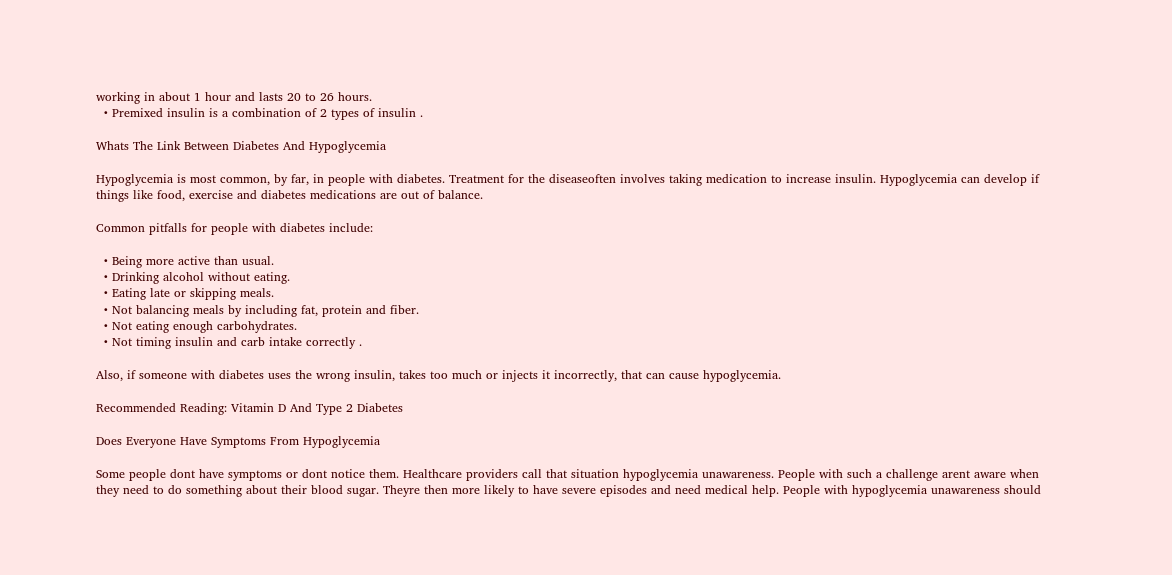working in about 1 hour and lasts 20 to 26 hours.
  • Premixed insulin is a combination of 2 types of insulin .

Whats The Link Between Diabetes And Hypoglycemia

Hypoglycemia is most common, by far, in people with diabetes. Treatment for the diseaseoften involves taking medication to increase insulin. Hypoglycemia can develop if things like food, exercise and diabetes medications are out of balance.

Common pitfalls for people with diabetes include:

  • Being more active than usual.
  • Drinking alcohol without eating.
  • Eating late or skipping meals.
  • Not balancing meals by including fat, protein and fiber.
  • Not eating enough carbohydrates.
  • Not timing insulin and carb intake correctly .

Also, if someone with diabetes uses the wrong insulin, takes too much or injects it incorrectly, that can cause hypoglycemia.

Recommended Reading: Vitamin D And Type 2 Diabetes

Does Everyone Have Symptoms From Hypoglycemia

Some people dont have symptoms or dont notice them. Healthcare providers call that situation hypoglycemia unawareness. People with such a challenge arent aware when they need to do something about their blood sugar. Theyre then more likely to have severe episodes and need medical help. People with hypoglycemia unawareness should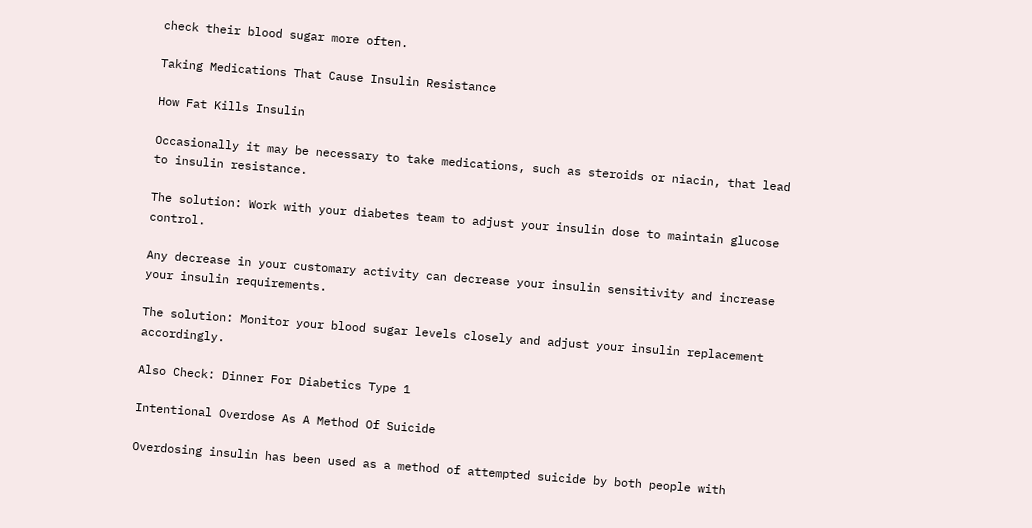check their blood sugar more often.

Taking Medications That Cause Insulin Resistance

How Fat Kills Insulin

Occasionally it may be necessary to take medications, such as steroids or niacin, that lead to insulin resistance.

The solution: Work with your diabetes team to adjust your insulin dose to maintain glucose control.

Any decrease in your customary activity can decrease your insulin sensitivity and increase your insulin requirements.

The solution: Monitor your blood sugar levels closely and adjust your insulin replacement accordingly.

Also Check: Dinner For Diabetics Type 1

Intentional Overdose As A Method Of Suicide

Overdosing insulin has been used as a method of attempted suicide by both people with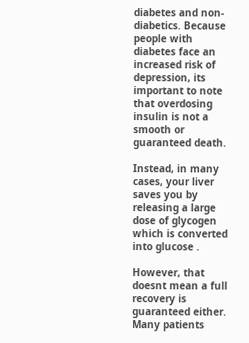diabetes and non-diabetics. Because people with diabetes face an increased risk of depression, its important to note that overdosing insulin is not a smooth or guaranteed death.

Instead, in many cases, your liver saves you by releasing a large dose of glycogen which is converted into glucose .

However, that doesnt mean a full recovery is guaranteed either. Many patients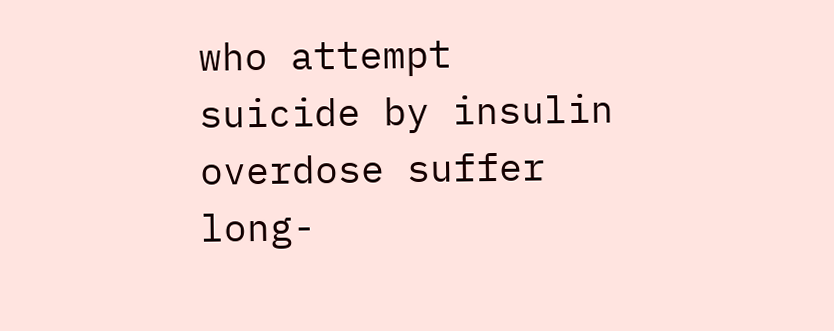who attempt suicide by insulin overdose suffer long-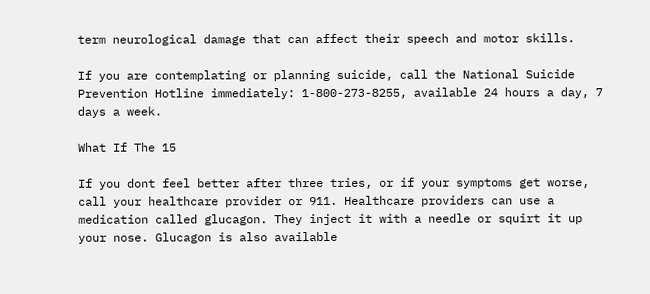term neurological damage that can affect their speech and motor skills.

If you are contemplating or planning suicide, call the National Suicide Prevention Hotline immediately: 1-800-273-8255, available 24 hours a day, 7 days a week.

What If The 15

If you dont feel better after three tries, or if your symptoms get worse, call your healthcare provider or 911. Healthcare providers can use a medication called glucagon. They inject it with a needle or squirt it up your nose. Glucagon is also available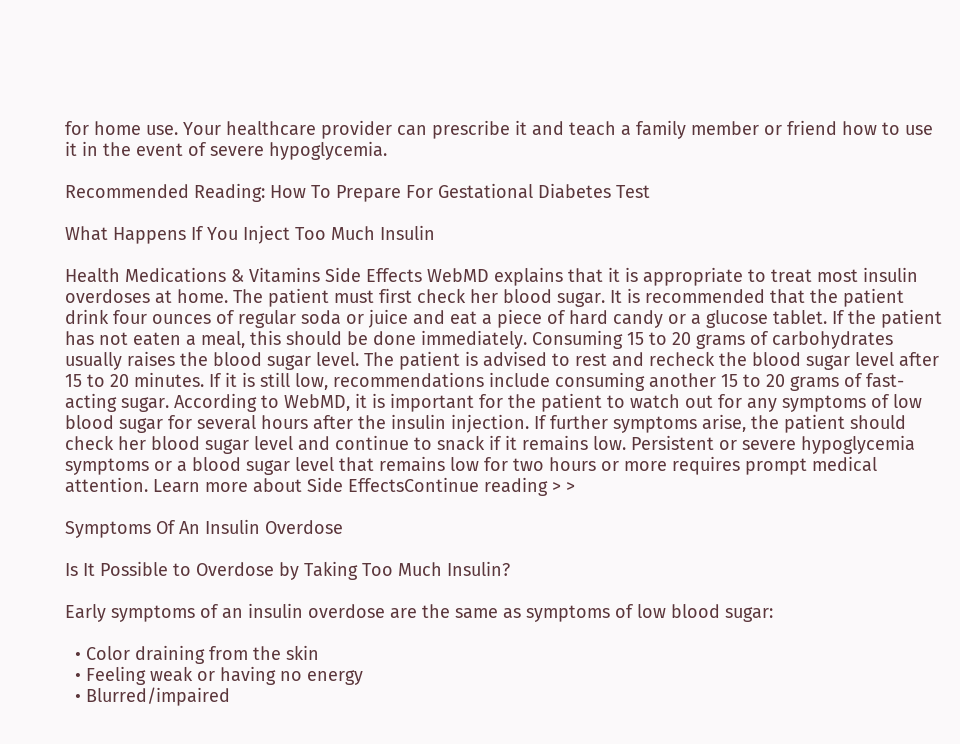for home use. Your healthcare provider can prescribe it and teach a family member or friend how to use it in the event of severe hypoglycemia.

Recommended Reading: How To Prepare For Gestational Diabetes Test

What Happens If You Inject Too Much Insulin

Health Medications & Vitamins Side Effects WebMD explains that it is appropriate to treat most insulin overdoses at home. The patient must first check her blood sugar. It is recommended that the patient drink four ounces of regular soda or juice and eat a piece of hard candy or a glucose tablet. If the patient has not eaten a meal, this should be done immediately. Consuming 15 to 20 grams of carbohydrates usually raises the blood sugar level. The patient is advised to rest and recheck the blood sugar level after 15 to 20 minutes. If it is still low, recommendations include consuming another 15 to 20 grams of fast-acting sugar. According to WebMD, it is important for the patient to watch out for any symptoms of low blood sugar for several hours after the insulin injection. If further symptoms arise, the patient should check her blood sugar level and continue to snack if it remains low. Persistent or severe hypoglycemia symptoms or a blood sugar level that remains low for two hours or more requires prompt medical attention. Learn more about Side EffectsContinue reading > >

Symptoms Of An Insulin Overdose

Is It Possible to Overdose by Taking Too Much Insulin?

Early symptoms of an insulin overdose are the same as symptoms of low blood sugar:

  • Color draining from the skin
  • Feeling weak or having no energy
  • Blurred/impaired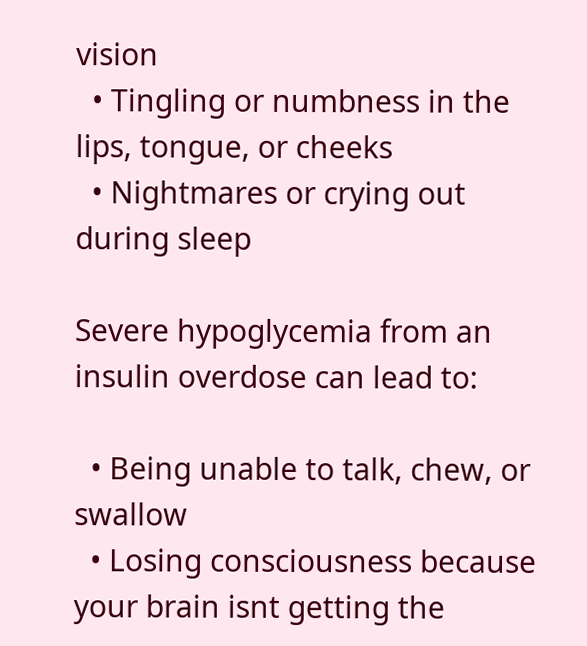vision
  • Tingling or numbness in the lips, tongue, or cheeks
  • Nightmares or crying out during sleep

Severe hypoglycemia from an insulin overdose can lead to:

  • Being unable to talk, chew, or swallow
  • Losing consciousness because your brain isnt getting the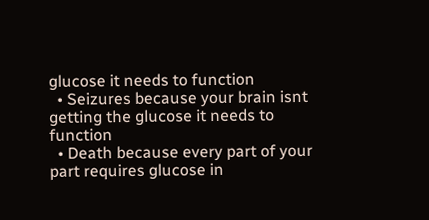glucose it needs to function
  • Seizures because your brain isnt getting the glucose it needs to function
  • Death because every part of your part requires glucose in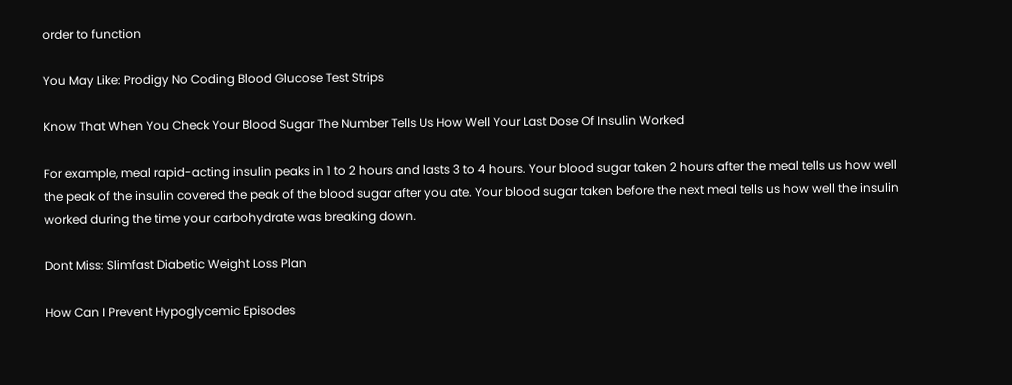order to function

You May Like: Prodigy No Coding Blood Glucose Test Strips

Know That When You Check Your Blood Sugar The Number Tells Us How Well Your Last Dose Of Insulin Worked

For example, meal rapid-acting insulin peaks in 1 to 2 hours and lasts 3 to 4 hours. Your blood sugar taken 2 hours after the meal tells us how well the peak of the insulin covered the peak of the blood sugar after you ate. Your blood sugar taken before the next meal tells us how well the insulin worked during the time your carbohydrate was breaking down.

Dont Miss: Slimfast Diabetic Weight Loss Plan

How Can I Prevent Hypoglycemic Episodes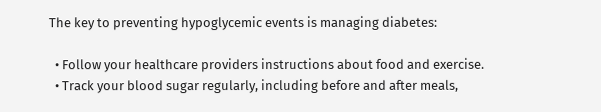The key to preventing hypoglycemic events is managing diabetes:

  • Follow your healthcare providers instructions about food and exercise.
  • Track your blood sugar regularly, including before and after meals,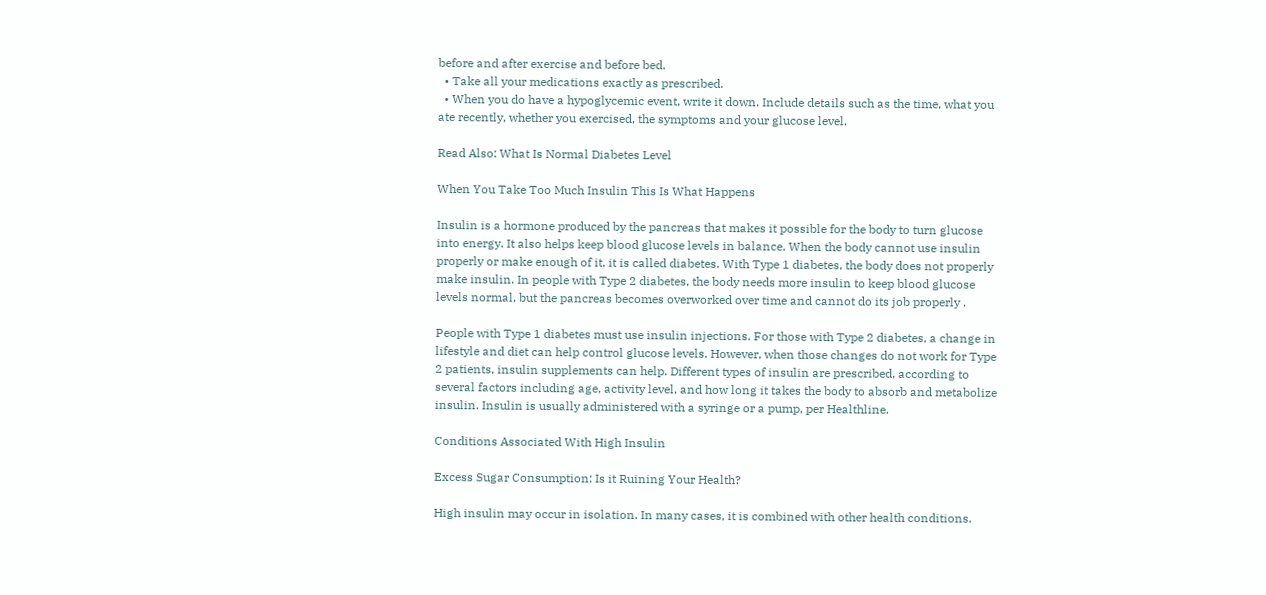before and after exercise and before bed.
  • Take all your medications exactly as prescribed.
  • When you do have a hypoglycemic event, write it down. Include details such as the time, what you ate recently, whether you exercised, the symptoms and your glucose level.

Read Also: What Is Normal Diabetes Level

When You Take Too Much Insulin This Is What Happens

Insulin is a hormone produced by the pancreas that makes it possible for the body to turn glucose into energy. It also helps keep blood glucose levels in balance. When the body cannot use insulin properly or make enough of it, it is called diabetes. With Type 1 diabetes, the body does not properly make insulin. In people with Type 2 diabetes, the body needs more insulin to keep blood glucose levels normal, but the pancreas becomes overworked over time and cannot do its job properly .

People with Type 1 diabetes must use insulin injections. For those with Type 2 diabetes, a change in lifestyle and diet can help control glucose levels. However, when those changes do not work for Type 2 patients, insulin supplements can help. Different types of insulin are prescribed, according to several factors including age, activity level, and how long it takes the body to absorb and metabolize insulin. Insulin is usually administered with a syringe or a pump, per Healthline.

Conditions Associated With High Insulin

Excess Sugar Consumption: Is it Ruining Your Health?

High insulin may occur in isolation. In many cases, it is combined with other health conditions.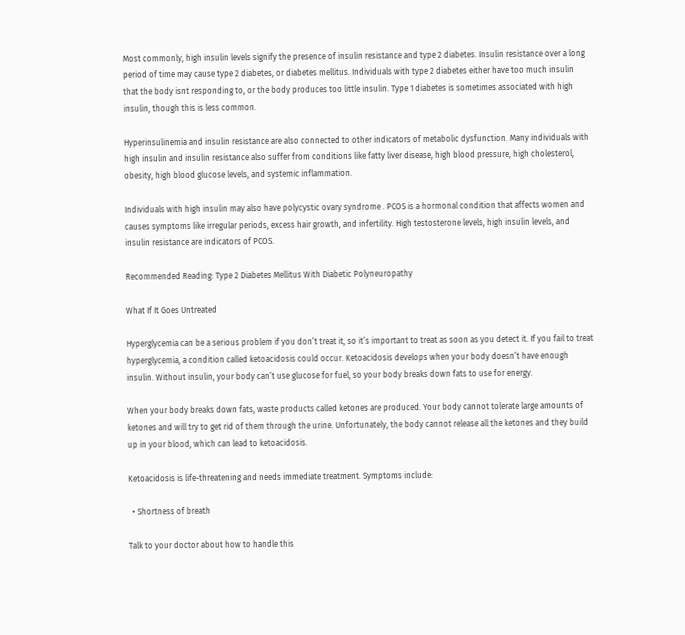Most commonly, high insulin levels signify the presence of insulin resistance and type 2 diabetes. Insulin resistance over a long period of time may cause type 2 diabetes, or diabetes mellitus. Individuals with type 2 diabetes either have too much insulin that the body isnt responding to, or the body produces too little insulin. Type 1 diabetes is sometimes associated with high insulin, though this is less common.

Hyperinsulinemia and insulin resistance are also connected to other indicators of metabolic dysfunction. Many individuals with high insulin and insulin resistance also suffer from conditions like fatty liver disease, high blood pressure, high cholesterol, obesity, high blood glucose levels, and systemic inflammation.

Individuals with high insulin may also have polycystic ovary syndrome . PCOS is a hormonal condition that affects women and causes symptoms like irregular periods, excess hair growth, and infertility. High testosterone levels, high insulin levels, and insulin resistance are indicators of PCOS.

Recommended Reading: Type 2 Diabetes Mellitus With Diabetic Polyneuropathy

What If It Goes Untreated

Hyperglycemia can be a serious problem if you don’t treat it, so it’s important to treat as soon as you detect it. If you fail to treat hyperglycemia, a condition called ketoacidosis could occur. Ketoacidosis develops when your body doesn’t have enough insulin. Without insulin, your body can’t use glucose for fuel, so your body breaks down fats to use for energy.

When your body breaks down fats, waste products called ketones are produced. Your body cannot tolerate large amounts of ketones and will try to get rid of them through the urine. Unfortunately, the body cannot release all the ketones and they build up in your blood, which can lead to ketoacidosis.

Ketoacidosis is life-threatening and needs immediate treatment. Symptoms include:

  • Shortness of breath

Talk to your doctor about how to handle this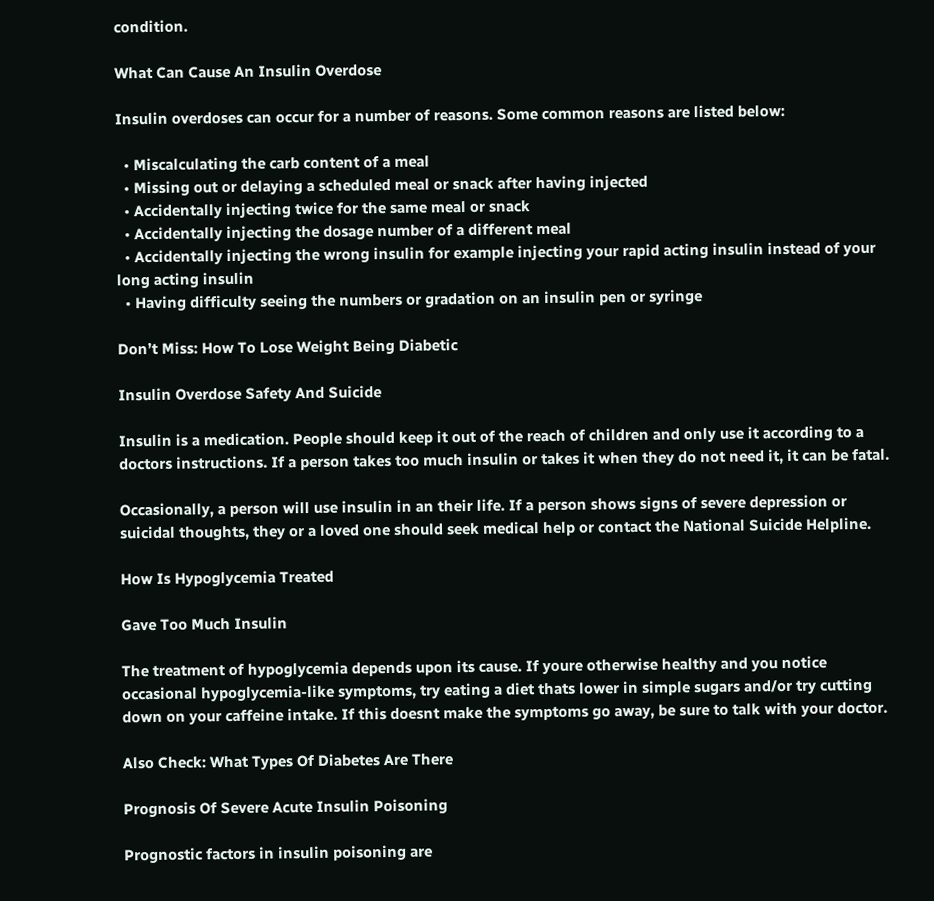condition.

What Can Cause An Insulin Overdose

Insulin overdoses can occur for a number of reasons. Some common reasons are listed below:

  • Miscalculating the carb content of a meal
  • Missing out or delaying a scheduled meal or snack after having injected
  • Accidentally injecting twice for the same meal or snack
  • Accidentally injecting the dosage number of a different meal
  • Accidentally injecting the wrong insulin for example injecting your rapid acting insulin instead of your long acting insulin
  • Having difficulty seeing the numbers or gradation on an insulin pen or syringe

Don’t Miss: How To Lose Weight Being Diabetic

Insulin Overdose Safety And Suicide

Insulin is a medication. People should keep it out of the reach of children and only use it according to a doctors instructions. If a person takes too much insulin or takes it when they do not need it, it can be fatal.

Occasionally, a person will use insulin in an their life. If a person shows signs of severe depression or suicidal thoughts, they or a loved one should seek medical help or contact the National Suicide Helpline.

How Is Hypoglycemia Treated

Gave Too Much Insulin

The treatment of hypoglycemia depends upon its cause. If youre otherwise healthy and you notice occasional hypoglycemia-like symptoms, try eating a diet thats lower in simple sugars and/or try cutting down on your caffeine intake. If this doesnt make the symptoms go away, be sure to talk with your doctor.

Also Check: What Types Of Diabetes Are There

Prognosis Of Severe Acute Insulin Poisoning

Prognostic factors in insulin poisoning are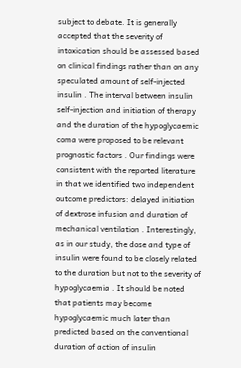subject to debate. It is generally accepted that the severity of intoxication should be assessed based on clinical findings rather than on any speculated amount of self-injected insulin . The interval between insulin self-injection and initiation of therapy and the duration of the hypoglycaemic coma were proposed to be relevant prognostic factors . Our findings were consistent with the reported literature in that we identified two independent outcome predictors: delayed initiation of dextrose infusion and duration of mechanical ventilation . Interestingly, as in our study, the dose and type of insulin were found to be closely related to the duration but not to the severity of hypoglycaemia . It should be noted that patients may become hypoglycaemic much later than predicted based on the conventional duration of action of insulin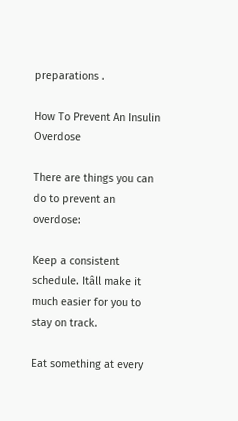preparations .

How To Prevent An Insulin Overdose

There are things you can do to prevent an overdose:

Keep a consistent schedule. Itâll make it much easier for you to stay on track.

Eat something at every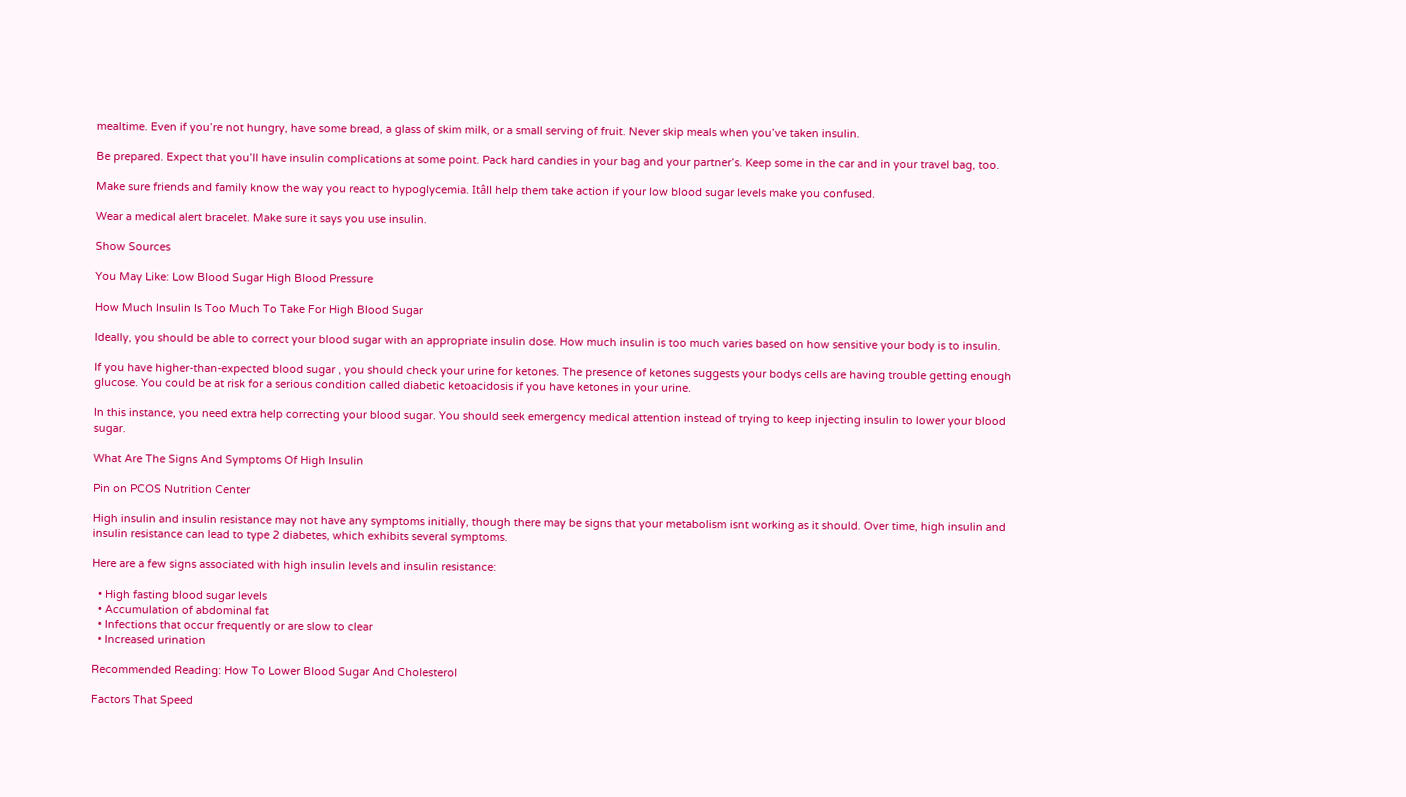mealtime. Even if you’re not hungry, have some bread, a glass of skim milk, or a small serving of fruit. Never skip meals when you’ve taken insulin.

Be prepared. Expect that you’ll have insulin complications at some point. Pack hard candies in your bag and your partner’s. Keep some in the car and in your travel bag, too.

Make sure friends and family know the way you react to hypoglycemia. Itâll help them take action if your low blood sugar levels make you confused.

Wear a medical alert bracelet. Make sure it says you use insulin.

Show Sources

You May Like: Low Blood Sugar High Blood Pressure

How Much Insulin Is Too Much To Take For High Blood Sugar

Ideally, you should be able to correct your blood sugar with an appropriate insulin dose. How much insulin is too much varies based on how sensitive your body is to insulin.

If you have higher-than-expected blood sugar , you should check your urine for ketones. The presence of ketones suggests your bodys cells are having trouble getting enough glucose. You could be at risk for a serious condition called diabetic ketoacidosis if you have ketones in your urine.

In this instance, you need extra help correcting your blood sugar. You should seek emergency medical attention instead of trying to keep injecting insulin to lower your blood sugar.

What Are The Signs And Symptoms Of High Insulin

Pin on PCOS Nutrition Center

High insulin and insulin resistance may not have any symptoms initially, though there may be signs that your metabolism isnt working as it should. Over time, high insulin and insulin resistance can lead to type 2 diabetes, which exhibits several symptoms.

Here are a few signs associated with high insulin levels and insulin resistance:

  • High fasting blood sugar levels
  • Accumulation of abdominal fat
  • Infections that occur frequently or are slow to clear
  • Increased urination

Recommended Reading: How To Lower Blood Sugar And Cholesterol

Factors That Speed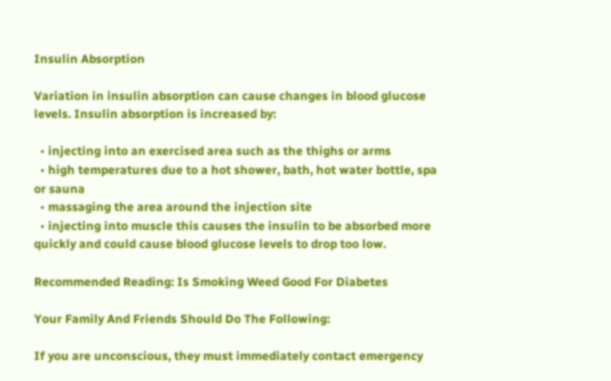Insulin Absorption

Variation in insulin absorption can cause changes in blood glucose levels. Insulin absorption is increased by:

  • injecting into an exercised area such as the thighs or arms
  • high temperatures due to a hot shower, bath, hot water bottle, spa or sauna
  • massaging the area around the injection site
  • injecting into muscle this causes the insulin to be absorbed more quickly and could cause blood glucose levels to drop too low.

Recommended Reading: Is Smoking Weed Good For Diabetes

Your Family And Friends Should Do The Following:

If you are unconscious, they must immediately contact emergency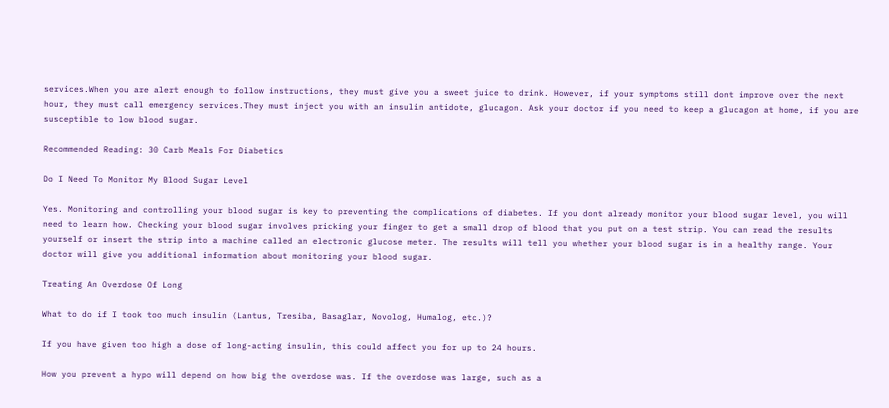services.When you are alert enough to follow instructions, they must give you a sweet juice to drink. However, if your symptoms still dont improve over the next hour, they must call emergency services.They must inject you with an insulin antidote, glucagon. Ask your doctor if you need to keep a glucagon at home, if you are susceptible to low blood sugar.

Recommended Reading: 30 Carb Meals For Diabetics

Do I Need To Monitor My Blood Sugar Level

Yes. Monitoring and controlling your blood sugar is key to preventing the complications of diabetes. If you dont already monitor your blood sugar level, you will need to learn how. Checking your blood sugar involves pricking your finger to get a small drop of blood that you put on a test strip. You can read the results yourself or insert the strip into a machine called an electronic glucose meter. The results will tell you whether your blood sugar is in a healthy range. Your doctor will give you additional information about monitoring your blood sugar.

Treating An Overdose Of Long

What to do if I took too much insulin (Lantus, Tresiba, Basaglar, Novolog, Humalog, etc.)?

If you have given too high a dose of long-acting insulin, this could affect you for up to 24 hours.

How you prevent a hypo will depend on how big the overdose was. If the overdose was large, such as a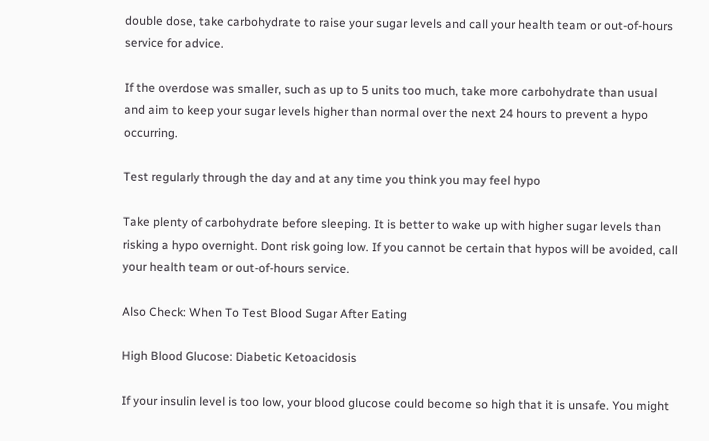double dose, take carbohydrate to raise your sugar levels and call your health team or out-of-hours service for advice.

If the overdose was smaller, such as up to 5 units too much, take more carbohydrate than usual and aim to keep your sugar levels higher than normal over the next 24 hours to prevent a hypo occurring.

Test regularly through the day and at any time you think you may feel hypo

Take plenty of carbohydrate before sleeping. It is better to wake up with higher sugar levels than risking a hypo overnight. Dont risk going low. If you cannot be certain that hypos will be avoided, call your health team or out-of-hours service.

Also Check: When To Test Blood Sugar After Eating

High Blood Glucose: Diabetic Ketoacidosis

If your insulin level is too low, your blood glucose could become so high that it is unsafe. You might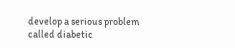develop a serious problem called diabetic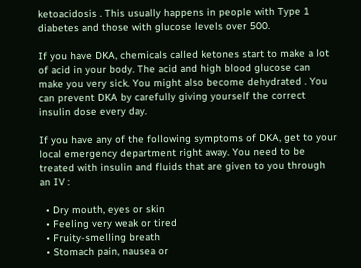ketoacidosis . This usually happens in people with Type 1 diabetes and those with glucose levels over 500.

If you have DKA, chemicals called ketones start to make a lot of acid in your body. The acid and high blood glucose can make you very sick. You might also become dehydrated . You can prevent DKA by carefully giving yourself the correct insulin dose every day.

If you have any of the following symptoms of DKA, get to your local emergency department right away. You need to be treated with insulin and fluids that are given to you through an IV :

  • Dry mouth, eyes or skin
  • Feeling very weak or tired
  • Fruity-smelling breath
  • Stomach pain, nausea or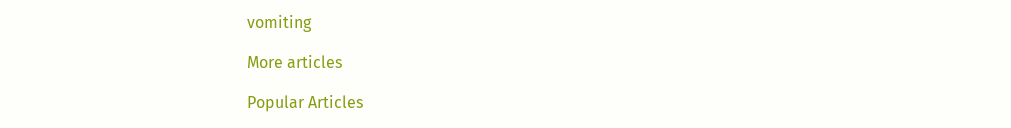vomiting

More articles

Popular Articles